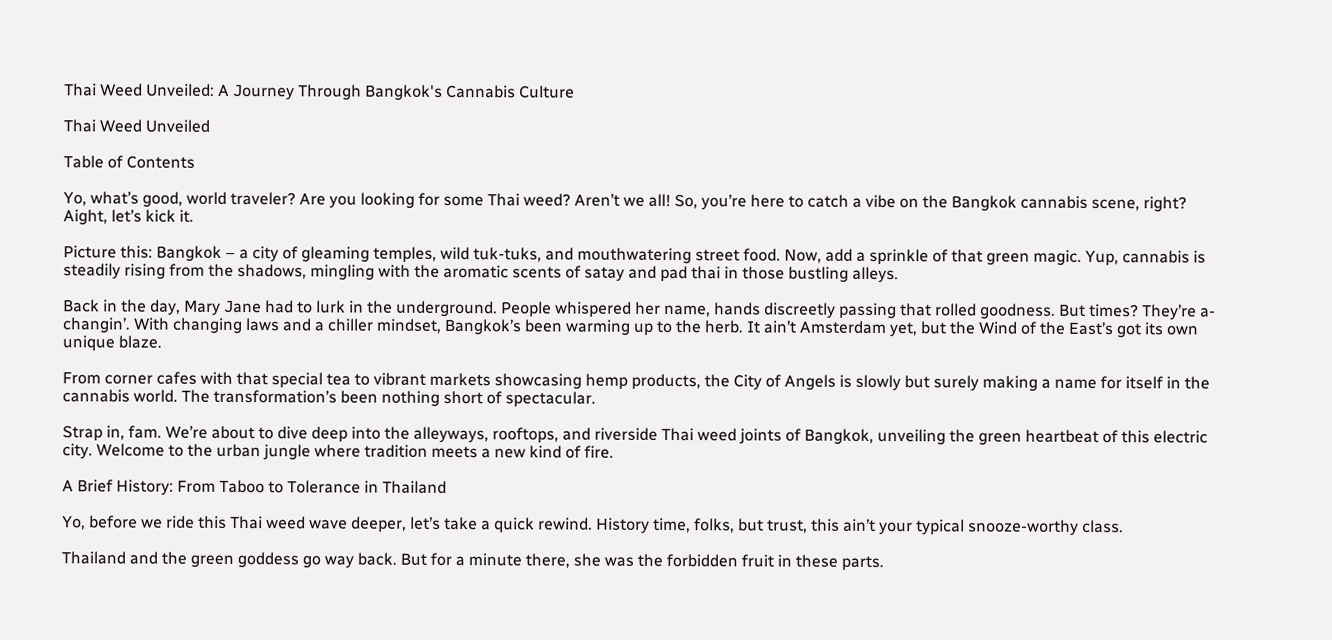Thai Weed Unveiled: A Journey Through Bangkok's Cannabis Culture

Thai Weed Unveiled

Table of Contents

Yo, what’s good, world traveler? Are you looking for some Thai weed? Aren’t we all! So, you’re here to catch a vibe on the Bangkok cannabis scene, right? Aight, let’s kick it.

Picture this: Bangkok – a city of gleaming temples, wild tuk-tuks, and mouthwatering street food. Now, add a sprinkle of that green magic. Yup, cannabis is steadily rising from the shadows, mingling with the aromatic scents of satay and pad thai in those bustling alleys.

Back in the day, Mary Jane had to lurk in the underground. People whispered her name, hands discreetly passing that rolled goodness. But times? They’re a-changin’. With changing laws and a chiller mindset, Bangkok’s been warming up to the herb. It ain’t Amsterdam yet, but the Wind of the East’s got its own unique blaze.

From corner cafes with that special tea to vibrant markets showcasing hemp products, the City of Angels is slowly but surely making a name for itself in the cannabis world. The transformation’s been nothing short of spectacular.

Strap in, fam. We’re about to dive deep into the alleyways, rooftops, and riverside Thai weed joints of Bangkok, unveiling the green heartbeat of this electric city. Welcome to the urban jungle where tradition meets a new kind of fire.

A Brief History: From Taboo to Tolerance in Thailand

Yo, before we ride this Thai weed wave deeper, let’s take a quick rewind. History time, folks, but trust, this ain’t your typical snooze-worthy class.

Thailand and the green goddess go way back. But for a minute there, she was the forbidden fruit in these parts.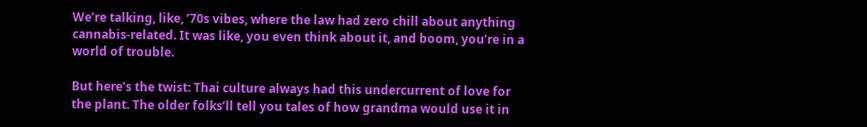We’re talking, like, ’70s vibes, where the law had zero chill about anything cannabis-related. It was like, you even think about it, and boom, you’re in a world of trouble.

But here’s the twist: Thai culture always had this undercurrent of love for the plant. The older folks’ll tell you tales of how grandma would use it in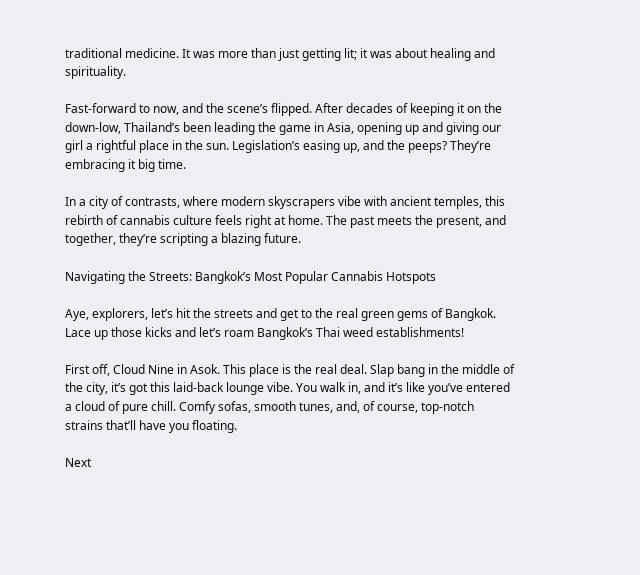traditional medicine. It was more than just getting lit; it was about healing and spirituality.

Fast-forward to now, and the scene’s flipped. After decades of keeping it on the down-low, Thailand’s been leading the game in Asia, opening up and giving our girl a rightful place in the sun. Legislation’s easing up, and the peeps? They’re embracing it big time.

In a city of contrasts, where modern skyscrapers vibe with ancient temples, this rebirth of cannabis culture feels right at home. The past meets the present, and together, they’re scripting a blazing future.

Navigating the Streets: Bangkok’s Most Popular Cannabis Hotspots

Aye, explorers, let’s hit the streets and get to the real green gems of Bangkok. Lace up those kicks and let’s roam Bangkok’s Thai weed establishments!

First off, Cloud Nine in Asok. This place is the real deal. Slap bang in the middle of the city, it’s got this laid-back lounge vibe. You walk in, and it’s like you’ve entered a cloud of pure chill. Comfy sofas, smooth tunes, and, of course, top-notch strains that’ll have you floating.

Next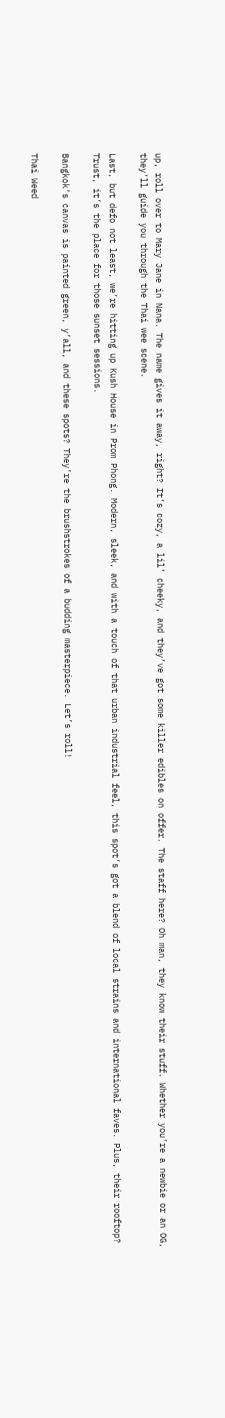up, roll over to Mary Jane in Nana. The name gives it away, right? It’s cozy, a lil’ cheeky, and they’ve got some killer edibles on offer. The staff here? Oh man, they know their stuff. Whether you’re a newbie or an OG, they’ll guide you through the Thai wee scene.

Last, but defo not least, we’re hitting up Kush House in Prom Phong. Modern, sleek, and with a touch of that urban industrial feel, this spot’s got a blend of local strains and international faves. Plus, their rooftop? Trust, it’s the place for those sunset sessions.

Bangkok’s canvas is painted green, y’all, and these spots? They’re the brushstrokes of a budding masterpiece. Let’s roll!

Thai Weed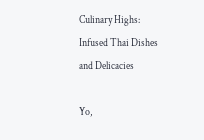Culinary Highs: Infused Thai Dishes and Delicacies

Yo,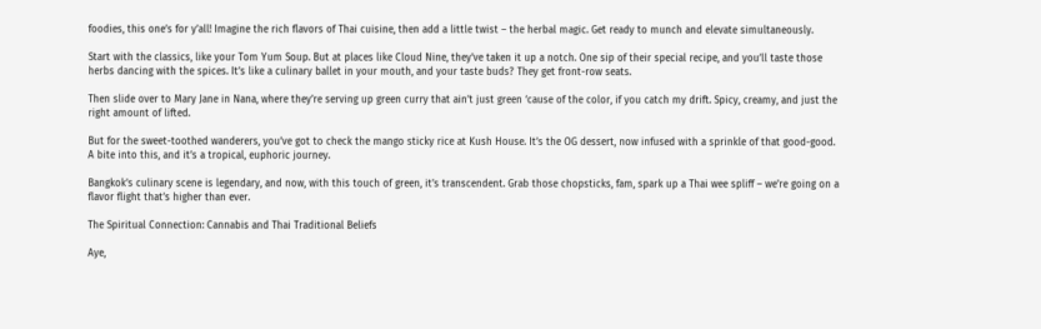foodies, this one’s for y’all! Imagine the rich flavors of Thai cuisine, then add a little twist – the herbal magic. Get ready to munch and elevate simultaneously.

Start with the classics, like your Tom Yum Soup. But at places like Cloud Nine, they’ve taken it up a notch. One sip of their special recipe, and you’ll taste those herbs dancing with the spices. It’s like a culinary ballet in your mouth, and your taste buds? They get front-row seats.

Then slide over to Mary Jane in Nana, where they’re serving up green curry that ain’t just green ‘cause of the color, if you catch my drift. Spicy, creamy, and just the right amount of lifted.

But for the sweet-toothed wanderers, you’ve got to check the mango sticky rice at Kush House. It’s the OG dessert, now infused with a sprinkle of that good-good. A bite into this, and it’s a tropical, euphoric journey.

Bangkok’s culinary scene is legendary, and now, with this touch of green, it’s transcendent. Grab those chopsticks, fam, spark up a Thai wee spliff – we’re going on a flavor flight that’s higher than ever.

The Spiritual Connection: Cannabis and Thai Traditional Beliefs

Aye,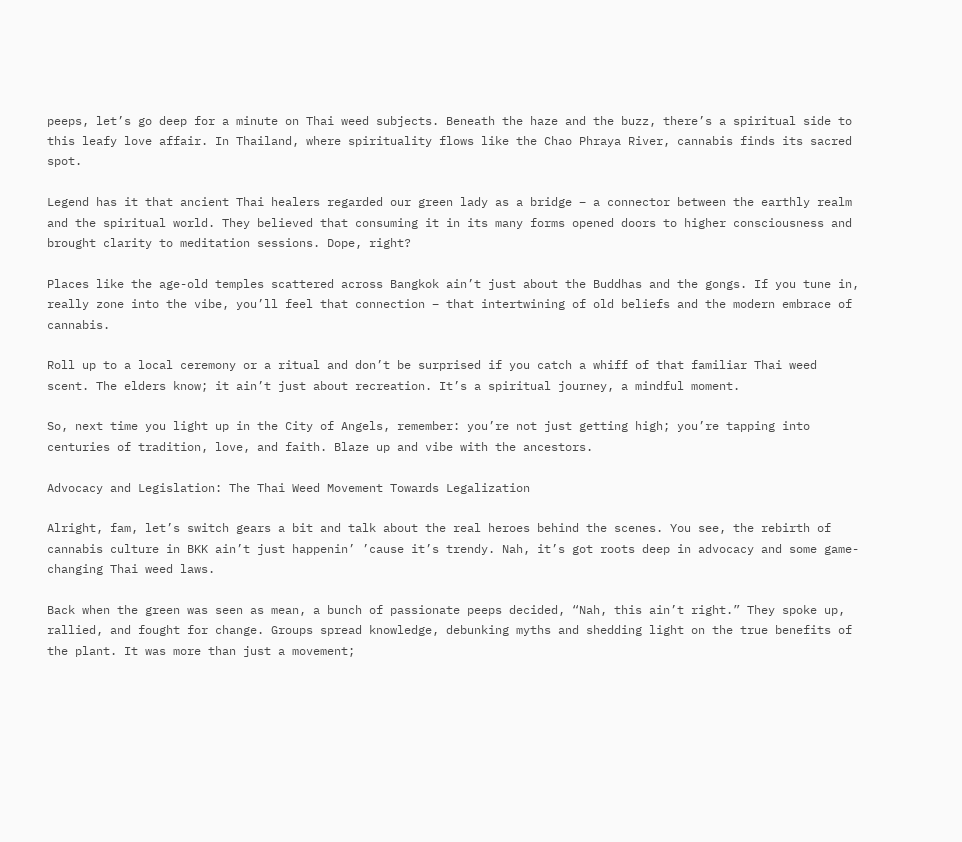peeps, let’s go deep for a minute on Thai weed subjects. Beneath the haze and the buzz, there’s a spiritual side to this leafy love affair. In Thailand, where spirituality flows like the Chao Phraya River, cannabis finds its sacred spot.

Legend has it that ancient Thai healers regarded our green lady as a bridge – a connector between the earthly realm and the spiritual world. They believed that consuming it in its many forms opened doors to higher consciousness and brought clarity to meditation sessions. Dope, right?

Places like the age-old temples scattered across Bangkok ain’t just about the Buddhas and the gongs. If you tune in, really zone into the vibe, you’ll feel that connection – that intertwining of old beliefs and the modern embrace of cannabis.

Roll up to a local ceremony or a ritual and don’t be surprised if you catch a whiff of that familiar Thai weed scent. The elders know; it ain’t just about recreation. It’s a spiritual journey, a mindful moment.

So, next time you light up in the City of Angels, remember: you’re not just getting high; you’re tapping into centuries of tradition, love, and faith. Blaze up and vibe with the ancestors.

Advocacy and Legislation: The Thai Weed Movement Towards Legalization

Alright, fam, let’s switch gears a bit and talk about the real heroes behind the scenes. You see, the rebirth of cannabis culture in BKK ain’t just happenin’ ’cause it’s trendy. Nah, it’s got roots deep in advocacy and some game-changing Thai weed laws.

Back when the green was seen as mean, a bunch of passionate peeps decided, “Nah, this ain’t right.” They spoke up, rallied, and fought for change. Groups spread knowledge, debunking myths and shedding light on the true benefits of the plant. It was more than just a movement;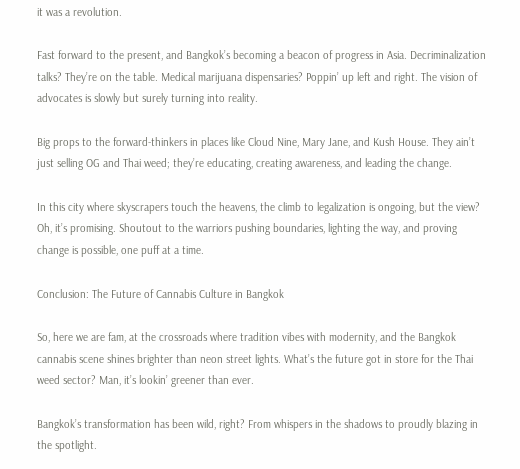it was a revolution.

Fast forward to the present, and Bangkok’s becoming a beacon of progress in Asia. Decriminalization talks? They’re on the table. Medical marijuana dispensaries? Poppin’ up left and right. The vision of advocates is slowly but surely turning into reality.

Big props to the forward-thinkers in places like Cloud Nine, Mary Jane, and Kush House. They ain’t just selling OG and Thai weed; they’re educating, creating awareness, and leading the change.

In this city where skyscrapers touch the heavens, the climb to legalization is ongoing, but the view? Oh, it’s promising. Shoutout to the warriors pushing boundaries, lighting the way, and proving change is possible, one puff at a time.

Conclusion: The Future of Cannabis Culture in Bangkok

So, here we are fam, at the crossroads where tradition vibes with modernity, and the Bangkok cannabis scene shines brighter than neon street lights. What’s the future got in store for the Thai weed sector? Man, it’s lookin’ greener than ever.

Bangkok’s transformation has been wild, right? From whispers in the shadows to proudly blazing in the spotlight.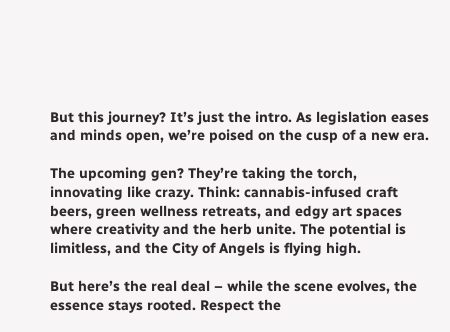But this journey? It’s just the intro. As legislation eases and minds open, we’re poised on the cusp of a new era.

The upcoming gen? They’re taking the torch, innovating like crazy. Think: cannabis-infused craft beers, green wellness retreats, and edgy art spaces where creativity and the herb unite. The potential is limitless, and the City of Angels is flying high.

But here’s the real deal – while the scene evolves, the essence stays rooted. Respect the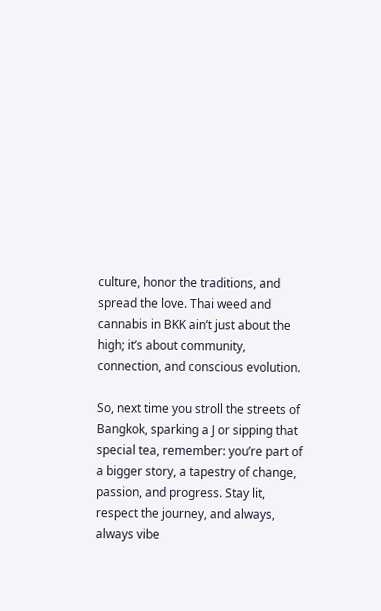culture, honor the traditions, and spread the love. Thai weed and cannabis in BKK ain’t just about the high; it’s about community, connection, and conscious evolution.

So, next time you stroll the streets of Bangkok, sparking a J or sipping that special tea, remember: you’re part of a bigger story, a tapestry of change, passion, and progress. Stay lit, respect the journey, and always, always vibe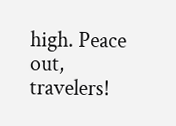high. Peace out, travelers!